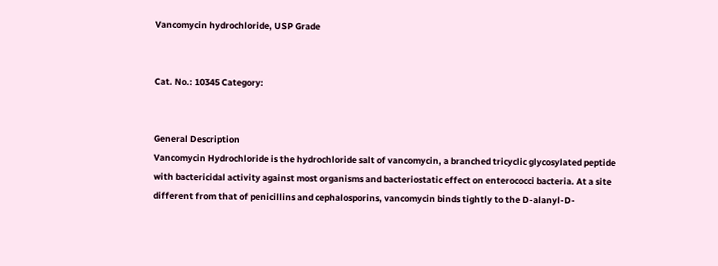Vancomycin hydrochloride, USP Grade


Cat. No.: 10345 Category:


General Description
Vancomycin Hydrochloride is the hydrochloride salt of vancomycin, a branched tricyclic glycosylated peptide with bactericidal activity against most organisms and bacteriostatic effect on enterococci bacteria. At a site different from that of penicillins and cephalosporins, vancomycin binds tightly to the D-alanyl-D-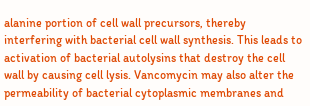alanine portion of cell wall precursors, thereby interfering with bacterial cell wall synthesis. This leads to activation of bacterial autolysins that destroy the cell wall by causing cell lysis. Vancomycin may also alter the permeability of bacterial cytoplasmic membranes and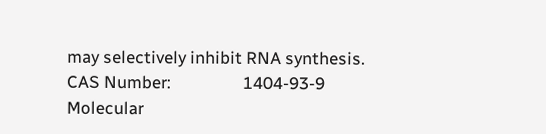may selectively inhibit RNA synthesis.
CAS Number:                  1404-93-9
Molecular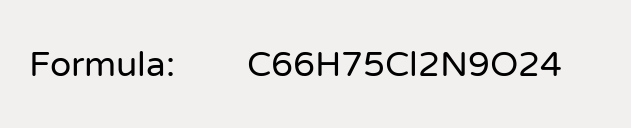Formula:        C66H75Cl2N9O24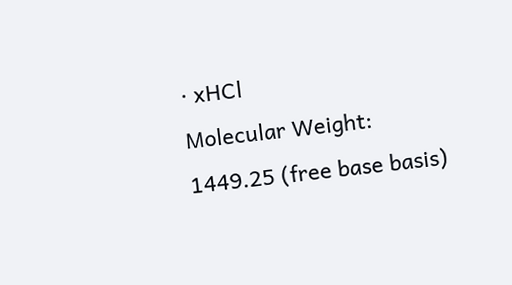· xHCl
Molecular Weight:          1449.25 (free base basis)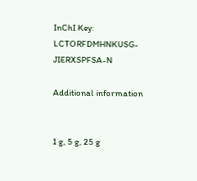InChI Key:                         LCTORFDMHNKUSG-JIERXSPFSA-N

Additional information


1 g, 5 g, 25 g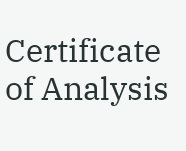Certificate of Analysis